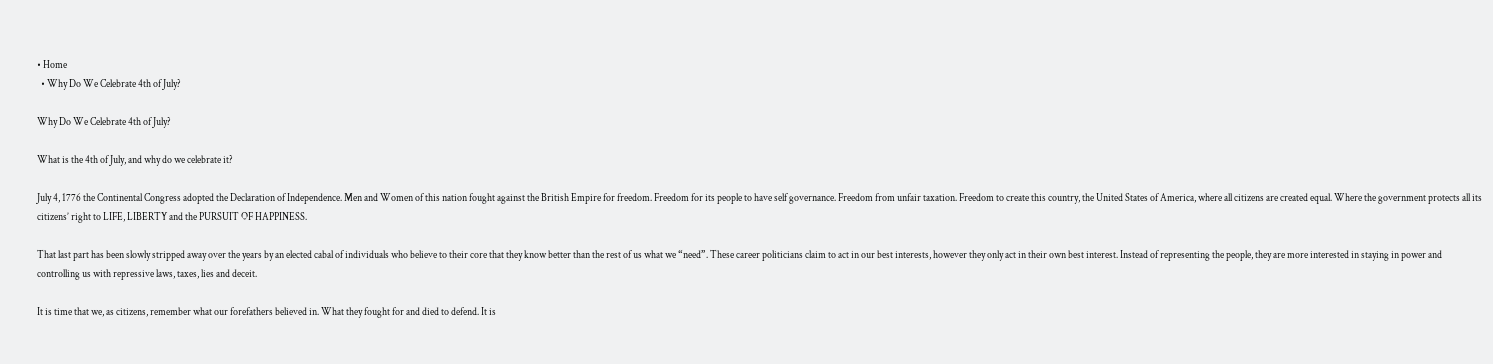• Home
  • Why Do We Celebrate 4th of July?

Why Do We Celebrate 4th of July?

What is the 4th of July, and why do we celebrate it?

July 4, 1776 the Continental Congress adopted the Declaration of Independence. Men and Women of this nation fought against the British Empire for freedom. Freedom for its people to have self governance. Freedom from unfair taxation. Freedom to create this country, the United States of America, where all citizens are created equal. Where the government protects all its citizens’ right to LIFE, LIBERTY and the PURSUIT OF HAPPINESS.

That last part has been slowly stripped away over the years by an elected cabal of individuals who believe to their core that they know better than the rest of us what we “need”. These career politicians claim to act in our best interests, however they only act in their own best interest. Instead of representing the people, they are more interested in staying in power and controlling us with repressive laws, taxes, lies and deceit.

It is time that we, as citizens, remember what our forefathers believed in. What they fought for and died to defend. It is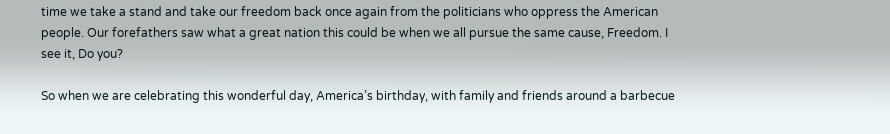time we take a stand and take our freedom back once again from the politicians who oppress the American people. Our forefathers saw what a great nation this could be when we all pursue the same cause, Freedom. I see it, Do you?

So when we are celebrating this wonderful day, America’s birthday, with family and friends around a barbecue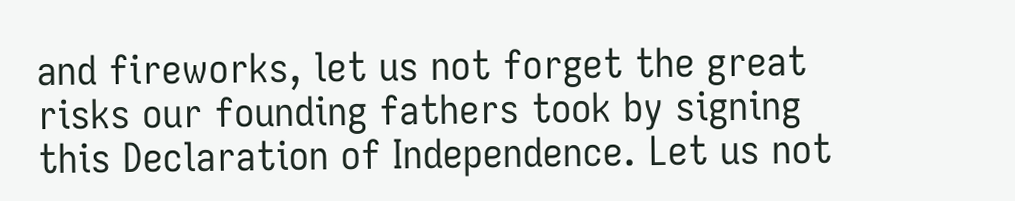and fireworks, let us not forget the great risks our founding fathers took by signing this Declaration of Independence. Let us not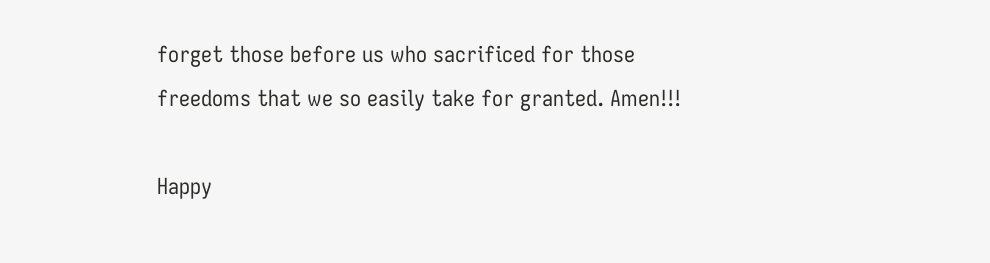forget those before us who sacrificed for those freedoms that we so easily take for granted. Amen!!!

Happy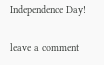Independence Day!

leave a comment